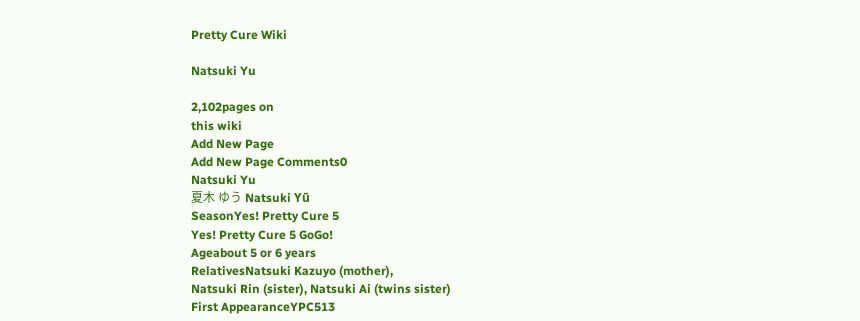Pretty Cure Wiki

Natsuki Yu

2,102pages on
this wiki
Add New Page
Add New Page Comments0
Natsuki Yu
夏木 ゆう Natsuki Yū
SeasonYes! Pretty Cure 5
Yes! Pretty Cure 5 GoGo!
Ageabout 5 or 6 years
RelativesNatsuki Kazuyo (mother),
Natsuki Rin (sister), Natsuki Ai (twins sister)
First AppearanceYPC513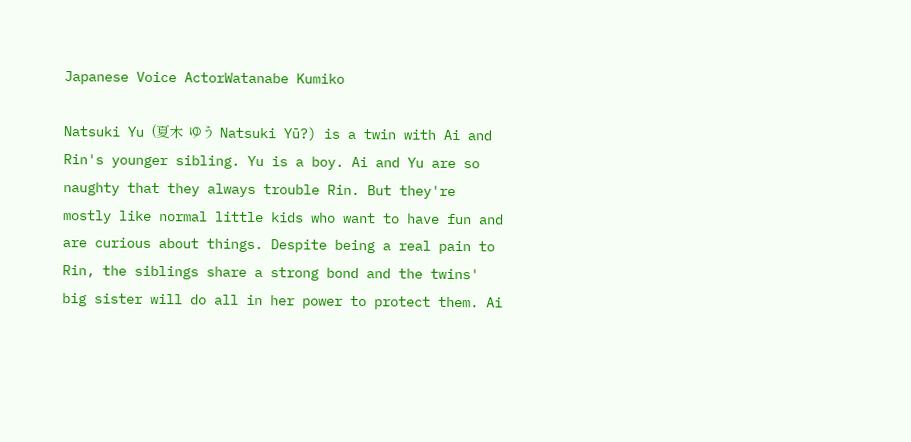Japanese Voice ActorWatanabe Kumiko

Natsuki Yu (夏木 ゆう Natsuki Yū?) is a twin with Ai and Rin's younger sibling. Yu is a boy. Ai and Yu are so naughty that they always trouble Rin. But they're mostly like normal little kids who want to have fun and are curious about things. Despite being a real pain to Rin, the siblings share a strong bond and the twins' big sister will do all in her power to protect them. Ai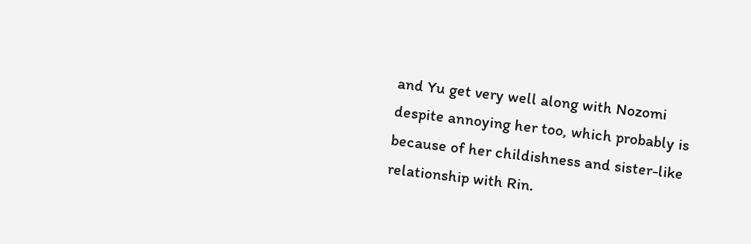and Yu get very well along with Nozomi despite annoying her too, which probably is because of her childishness and sister-like relationship with Rin.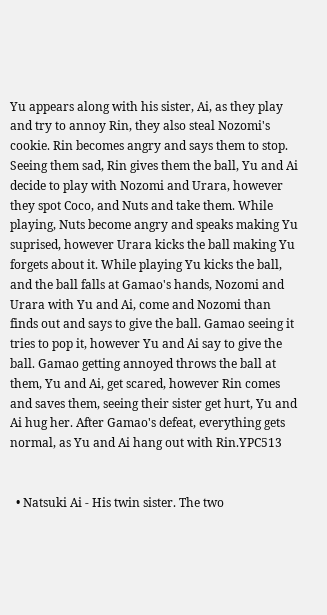Yu appears along with his sister, Ai, as they play and try to annoy Rin, they also steal Nozomi's cookie. Rin becomes angry and says them to stop. Seeing them sad, Rin gives them the ball, Yu and Ai decide to play with Nozomi and Urara, however they spot Coco, and Nuts and take them. While playing, Nuts become angry and speaks making Yu suprised, however Urara kicks the ball making Yu forgets about it. While playing Yu kicks the ball, and the ball falls at Gamao's hands, Nozomi and Urara with Yu and Ai, come and Nozomi than finds out and says to give the ball. Gamao seeing it tries to pop it, however Yu and Ai say to give the ball. Gamao getting annoyed throws the ball at them, Yu and Ai, get scared, however Rin comes and saves them, seeing their sister get hurt, Yu and Ai hug her. After Gamao's defeat, everything gets normal, as Yu and Ai hang out with Rin.YPC513


  • Natsuki Ai - His twin sister. The two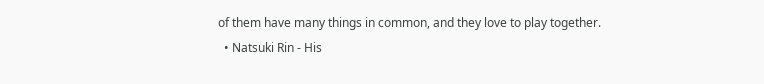of them have many things in common, and they love to play together.
  • Natsuki Rin - His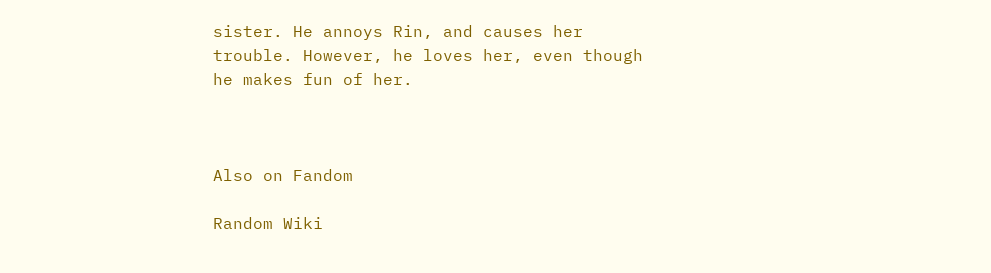sister. He annoys Rin, and causes her trouble. However, he loves her, even though he makes fun of her.



Also on Fandom

Random Wiki